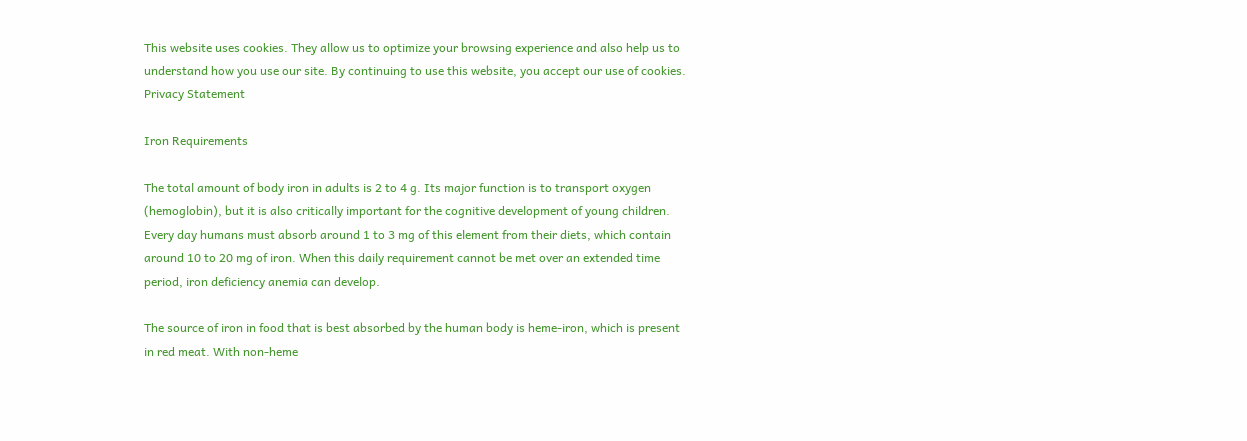This website uses cookies. They allow us to optimize your browsing experience and also help us to understand how you use our site. By continuing to use this website, you accept our use of cookies. Privacy Statement

Iron Requirements

The total amount of body iron in adults is 2 to 4 g. Its major function is to transport oxygen (hemoglobin), but it is also critically important for the cognitive development of young children. Every day humans must absorb around 1 to 3 mg of this element from their diets, which contain around 10 to 20 mg of iron. When this daily requirement cannot be met over an extended time period, iron deficiency anemia can develop.

The source of iron in food that is best absorbed by the human body is heme-iron, which is present in red meat. With non-heme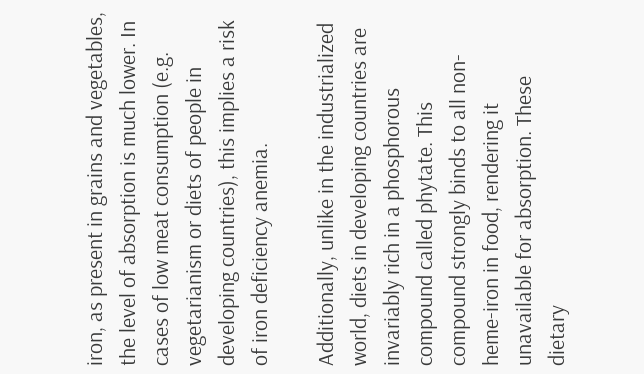iron, as present in grains and vegetables, the level of absorption is much lower. In cases of low meat consumption (e.g. vegetarianism or diets of people in developing countries), this implies a risk of iron deficiency anemia.

Additionally, unlike in the industrialized world, diets in developing countries are invariably rich in a phosphorous compound called phytate. This compound strongly binds to all non-heme-iron in food, rendering it unavailable for absorption. These dietary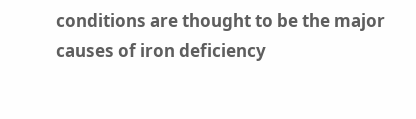conditions are thought to be the major causes of iron deficiency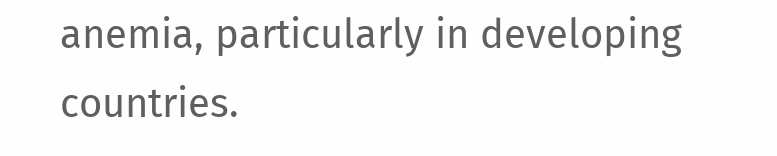anemia, particularly in developing countries.